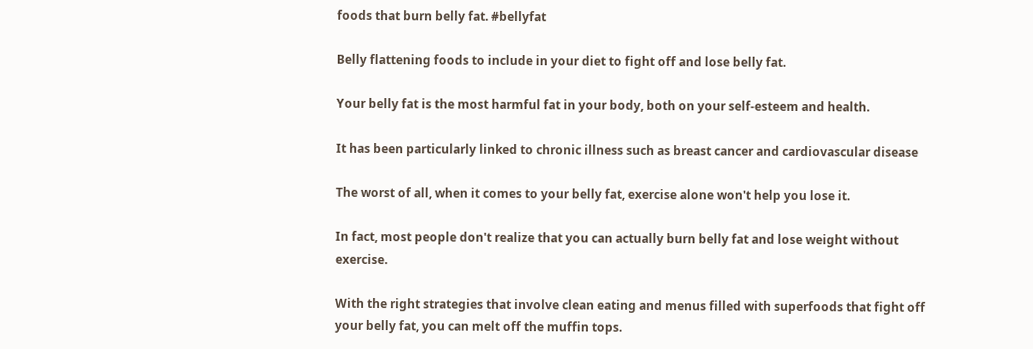foods that burn belly fat. #bellyfat

Belly flattening foods to include in your diet to fight off and lose belly fat.

Your belly fat is the most harmful fat in your body, both on your self-esteem and health.

It has been particularly linked to chronic illness such as breast cancer and cardiovascular disease

The worst of all, when it comes to your belly fat, exercise alone won't help you lose it.

In fact, most people don't realize that you can actually burn belly fat and lose weight without exercise.

With the right strategies that involve clean eating and menus filled with superfoods that fight off your belly fat, you can melt off the muffin tops.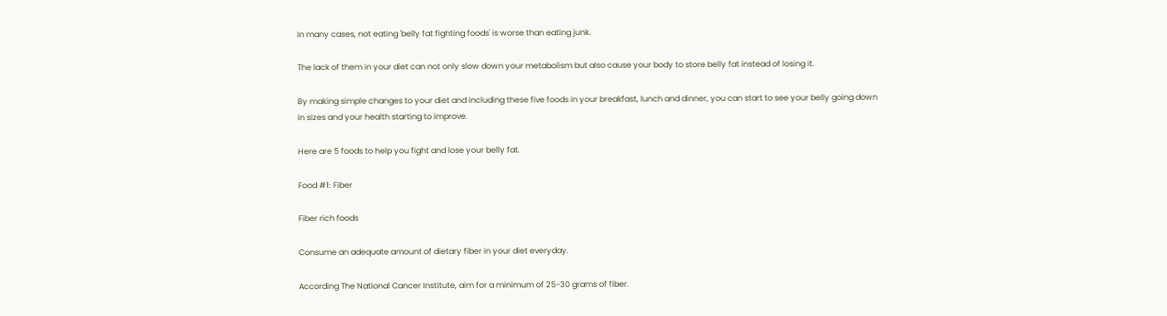In many cases, not eating 'belly fat fighting foods' is worse than eating junk.

The lack of them in your diet can not only slow down your metabolism but also cause your body to store belly fat instead of losing it.

By making simple changes to your diet and including these five foods in your breakfast, lunch and dinner, you can start to see your belly going down in sizes and your health starting to improve.

Here are 5 foods to help you fight and lose your belly fat.

Food #1: Fiber

Fiber rich foods

Consume an adequate amount of dietary fiber in your diet everyday.

According The National Cancer Institute, aim for a minimum of 25-30 grams of fiber.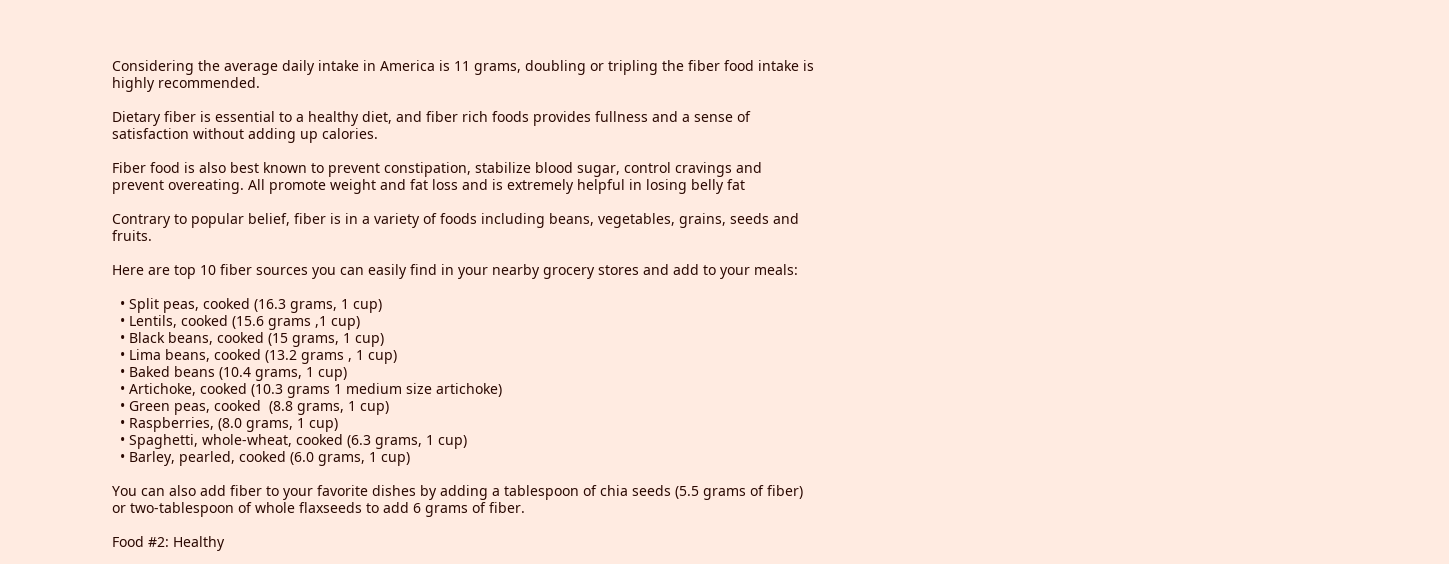Considering the average daily intake in America is 11 grams, doubling or tripling the fiber food intake is highly recommended.

Dietary fiber is essential to a healthy diet, and fiber rich foods provides fullness and a sense of satisfaction without adding up calories.

Fiber food is also best known to prevent constipation, stabilize blood sugar, control cravings and prevent overeating. All promote weight and fat loss and is extremely helpful in losing belly fat

Contrary to popular belief, fiber is in a variety of foods including beans, vegetables, grains, seeds and fruits.

Here are top 10 fiber sources you can easily find in your nearby grocery stores and add to your meals:

  • Split peas, cooked (16.3 grams, 1 cup)
  • Lentils, cooked (15.6 grams ,1 cup)
  • Black beans, cooked (15 grams, 1 cup)
  • Lima beans, cooked (13.2 grams , 1 cup)
  • Baked beans (10.4 grams, 1 cup)
  • Artichoke, cooked (10.3 grams 1 medium size artichoke)
  • Green peas, cooked  (8.8 grams, 1 cup)
  • Raspberries, (8.0 grams, 1 cup)
  • Spaghetti, whole-wheat, cooked (6.3 grams, 1 cup)
  • Barley, pearled, cooked (6.0 grams, 1 cup)

You can also add fiber to your favorite dishes by adding a tablespoon of chia seeds (5.5 grams of fiber) or two-tablespoon of whole flaxseeds to add 6 grams of fiber.

Food #2: Healthy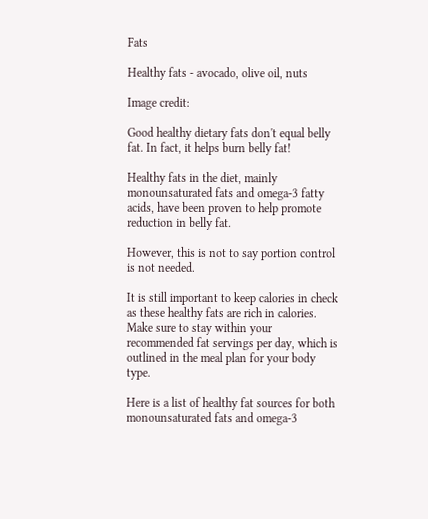Fats

Healthy fats - avocado, olive oil, nuts

Image credit:

Good healthy dietary fats don't equal belly fat. In fact, it helps burn belly fat!

Healthy fats in the diet, mainly monounsaturated fats and omega-3 fatty acids, have been proven to help promote reduction in belly fat.

However, this is not to say portion control is not needed.

It is still important to keep calories in check as these healthy fats are rich in calories. Make sure to stay within your recommended fat servings per day, which is outlined in the meal plan for your body type.

Here is a list of healthy fat sources for both monounsaturated fats and omega-3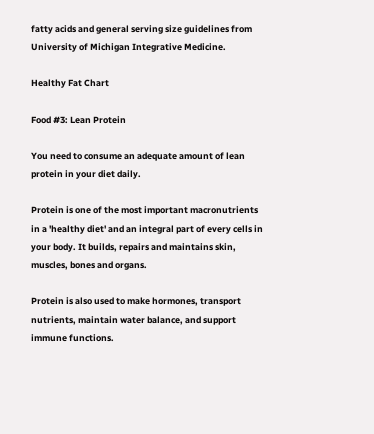fatty acids and general serving size guidelines from University of Michigan Integrative Medicine.

Healthy Fat Chart

Food #3: Lean Protein

You need to consume an adequate amount of lean protein in your diet daily.

Protein is one of the most important macronutrients in a 'healthy diet' and an integral part of every cells in your body. It builds, repairs and maintains skin, muscles, bones and organs.

Protein is also used to make hormones, transport nutrients, maintain water balance, and support immune functions.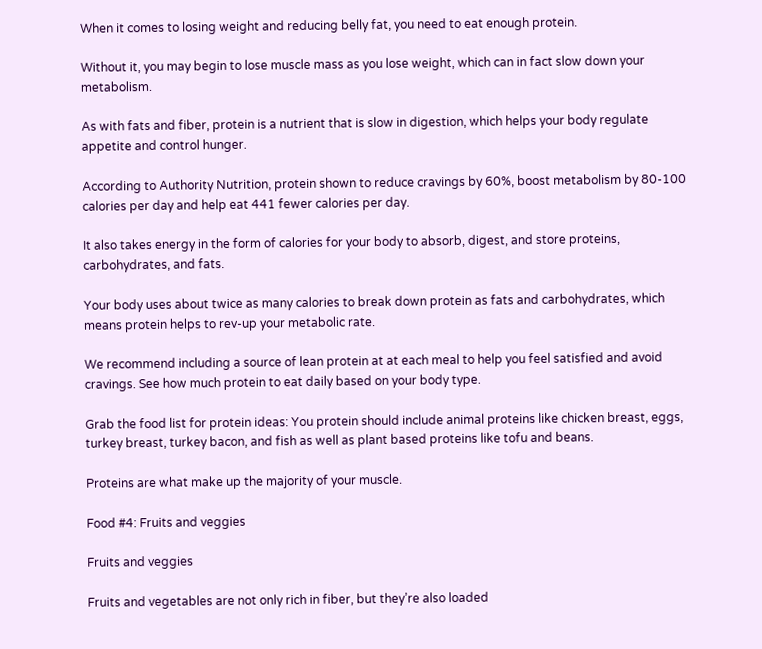When it comes to losing weight and reducing belly fat, you need to eat enough protein.

Without it, you may begin to lose muscle mass as you lose weight, which can in fact slow down your metabolism.

As with fats and fiber, protein is a nutrient that is slow in digestion, which helps your body regulate appetite and control hunger.

According to Authority Nutrition, protein shown to reduce cravings by 60%, boost metabolism by 80-100 calories per day and help eat 441 fewer calories per day.

It also takes energy in the form of calories for your body to absorb, digest, and store proteins, carbohydrates, and fats.

Your body uses about twice as many calories to break down protein as fats and carbohydrates, which means protein helps to rev-up your metabolic rate.

We recommend including a source of lean protein at at each meal to help you feel satisfied and avoid cravings. See how much protein to eat daily based on your body type.

Grab the food list for protein ideas: You protein should include animal proteins like chicken breast, eggs, turkey breast, turkey bacon, and fish as well as plant based proteins like tofu and beans.

Proteins are what make up the majority of your muscle.

Food #4: Fruits and veggies

Fruits and veggies

Fruits and vegetables are not only rich in fiber, but they’re also loaded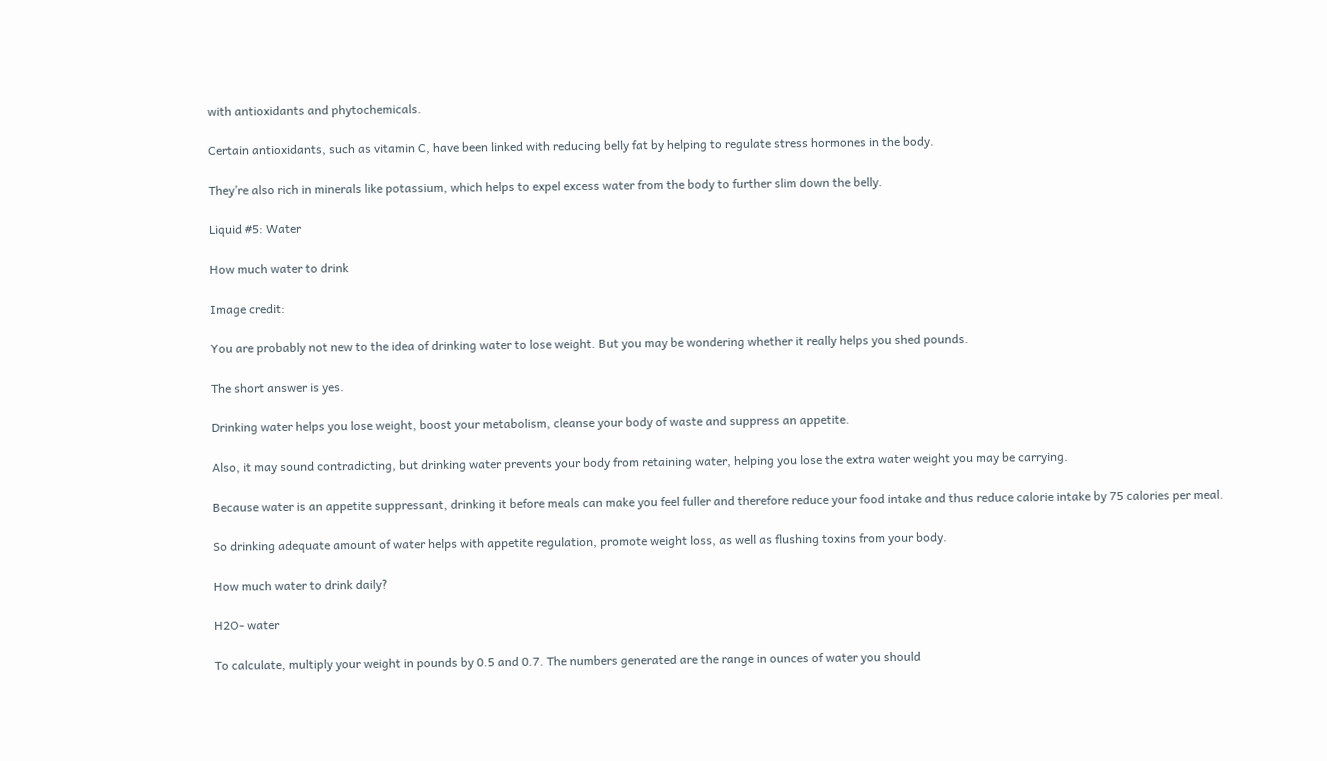with antioxidants and phytochemicals.

Certain antioxidants, such as vitamin C, have been linked with reducing belly fat by helping to regulate stress hormones in the body.

They’re also rich in minerals like potassium, which helps to expel excess water from the body to further slim down the belly.

Liquid #5: Water

How much water to drink

Image credit:

You are probably not new to the idea of drinking water to lose weight. But you may be wondering whether it really helps you shed pounds.

The short answer is yes.

Drinking water helps you lose weight, boost your metabolism, cleanse your body of waste and suppress an appetite.

Also, it may sound contradicting, but drinking water prevents your body from retaining water, helping you lose the extra water weight you may be carrying.

Because water is an appetite suppressant, drinking it before meals can make you feel fuller and therefore reduce your food intake and thus reduce calorie intake by 75 calories per meal.

So drinking adequate amount of water helps with appetite regulation, promote weight loss, as well as flushing toxins from your body.

How much water to drink daily?

H2O- water

To calculate, multiply your weight in pounds by 0.5 and 0.7. The numbers generated are the range in ounces of water you should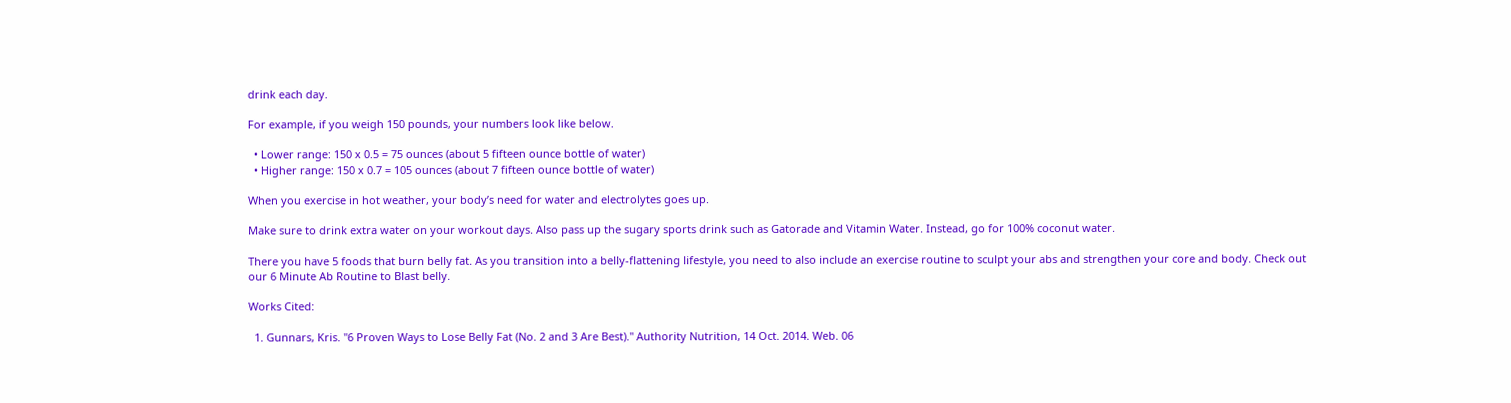drink each day.

For example, if you weigh 150 pounds, your numbers look like below.

  • Lower range: 150 x 0.5 = 75 ounces (about 5 fifteen ounce bottle of water)
  • Higher range: 150 x 0.7 = 105 ounces (about 7 fifteen ounce bottle of water)

When you exercise in hot weather, your body’s need for water and electrolytes goes up.

Make sure to drink extra water on your workout days. Also pass up the sugary sports drink such as Gatorade and Vitamin Water. Instead, go for 100% coconut water.

There you have 5 foods that burn belly fat. As you transition into a belly-flattening lifestyle, you need to also include an exercise routine to sculpt your abs and strengthen your core and body. Check out our 6 Minute Ab Routine to Blast belly.

Works Cited:

  1. Gunnars, Kris. "6 Proven Ways to Lose Belly Fat (No. 2 and 3 Are Best)." Authority Nutrition, 14 Oct. 2014. Web. 06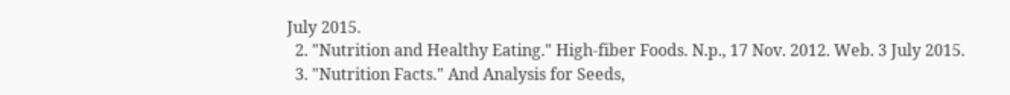July 2015.
  2. "Nutrition and Healthy Eating." High-fiber Foods. N.p., 17 Nov. 2012. Web. 3 July 2015.
  3. "Nutrition Facts." And Analysis for Seeds,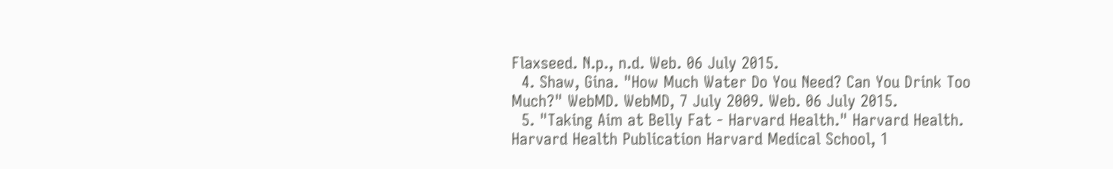Flaxseed. N.p., n.d. Web. 06 July 2015.
  4. Shaw, Gina. "How Much Water Do You Need? Can You Drink Too Much?" WebMD. WebMD, 7 July 2009. Web. 06 July 2015.
  5. "Taking Aim at Belly Fat - Harvard Health." Harvard Health. Harvard Health Publication Harvard Medical School, 1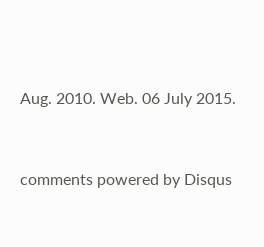Aug. 2010. Web. 06 July 2015.


comments powered by Disqus